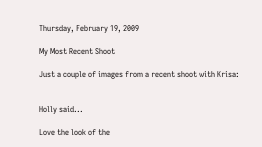Thursday, February 19, 2009

My Most Recent Shoot

Just a couple of images from a recent shoot with Krisa:


Holly said...

Love the look of the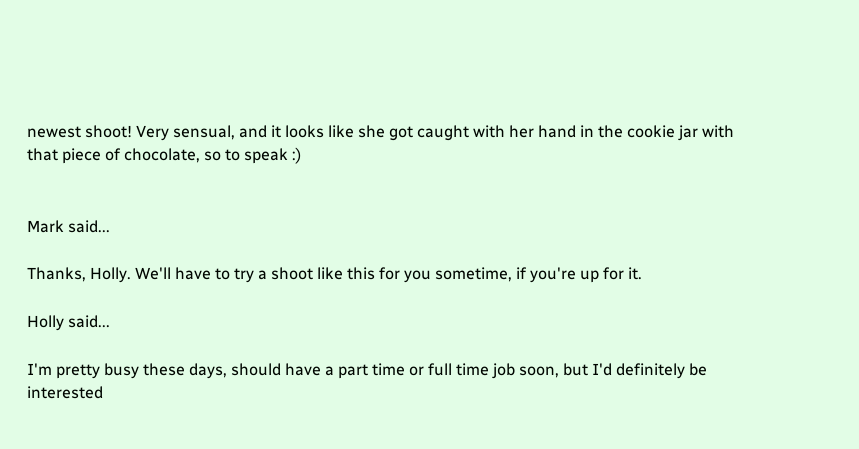newest shoot! Very sensual, and it looks like she got caught with her hand in the cookie jar with that piece of chocolate, so to speak :)


Mark said...

Thanks, Holly. We'll have to try a shoot like this for you sometime, if you're up for it.

Holly said...

I'm pretty busy these days, should have a part time or full time job soon, but I'd definitely be interested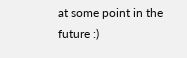at some point in the future :)